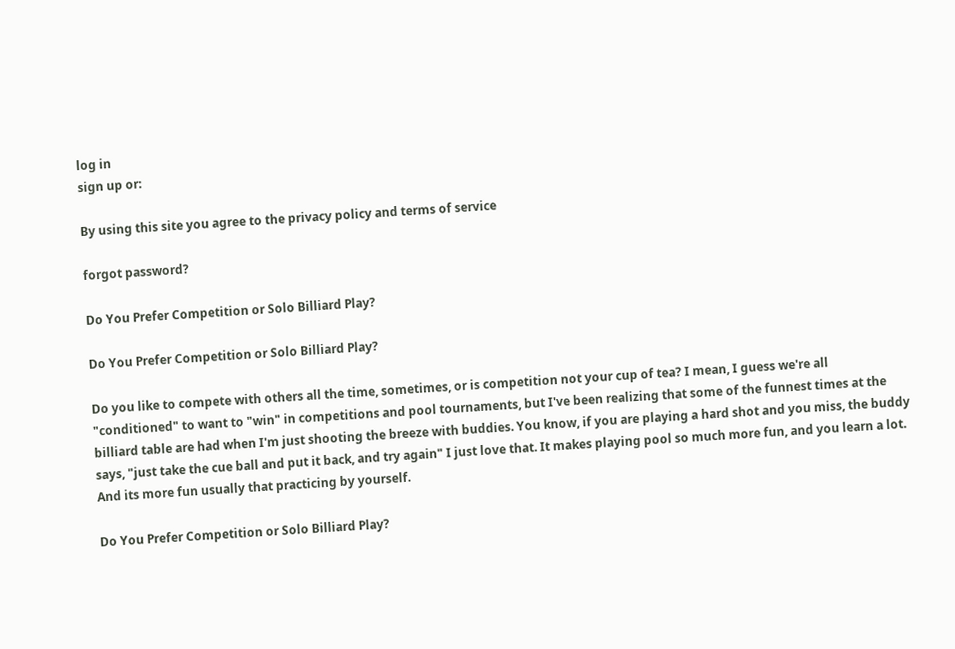log in
sign up or:

By using this site you agree to the privacy policy and terms of service

forgot password?

Do You Prefer Competition or Solo Billiard Play?

Do You Prefer Competition or Solo Billiard Play?

Do you like to compete with others all the time, sometimes, or is competition not your cup of tea? I mean, I guess we're all "conditioned" to want to "win" in competitions and pool tournaments, but I've been realizing that some of the funnest times at the billiard table are had when I'm just shooting the breeze with buddies. You know, if you are playing a hard shot and you miss, the buddy says, "just take the cue ball and put it back, and try again" I just love that. It makes playing pool so much more fun, and you learn a lot. And its more fun usually that practicing by yourself.

Do You Prefer Competition or Solo Billiard Play?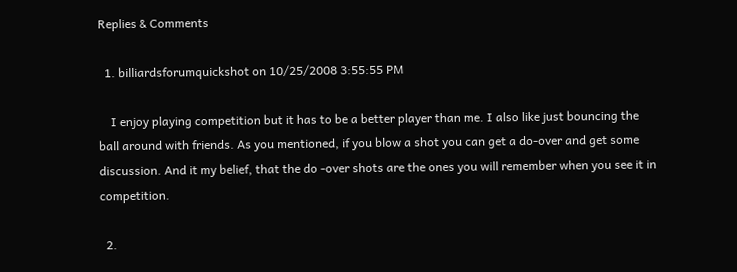Replies & Comments

  1. billiardsforumquickshot on 10/25/2008 3:55:55 PM

    I enjoy playing competition but it has to be a better player than me. I also like just bouncing the ball around with friends. As you mentioned, if you blow a shot you can get a do-over and get some discussion. And it my belief, that the do -over shots are the ones you will remember when you see it in competition.

  2.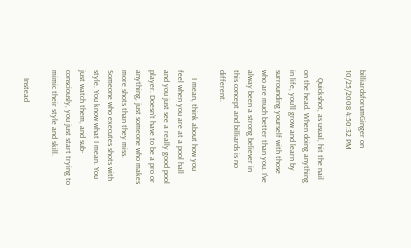billiardsforumGinger on 10/25/2008 4:50:32 PM

    Quickshot, as usual, hit the nail on the head. When doing anything in life, you'll grow and learn by surrounding yourself with those who are much better than you. I've alway been a strong believer in this concept and billiards is no different.

    I mean, think about how you feel when you are at a pool hall and you just see a really good pool player. Doesn't have to be a pro or anything, just someone who makes more shots than they miss. Someone who executes shots with style. You know what I mean. You just watch them, and sub-consciously, you just start trying to mimic their style and skill.

    Instead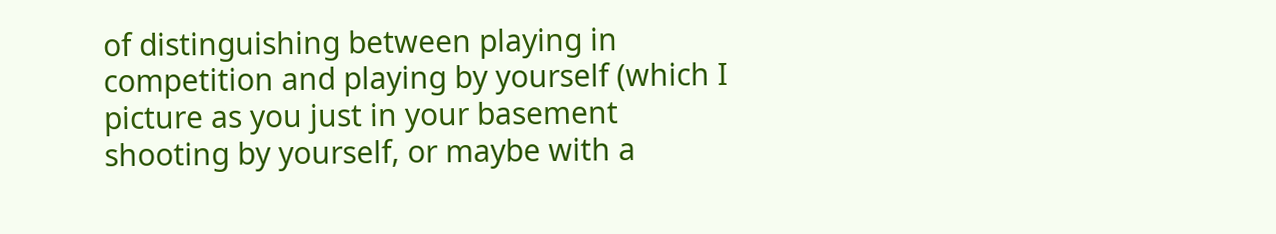of distinguishing between playing in competition and playing by yourself (which I picture as you just in your basement shooting by yourself, or maybe with a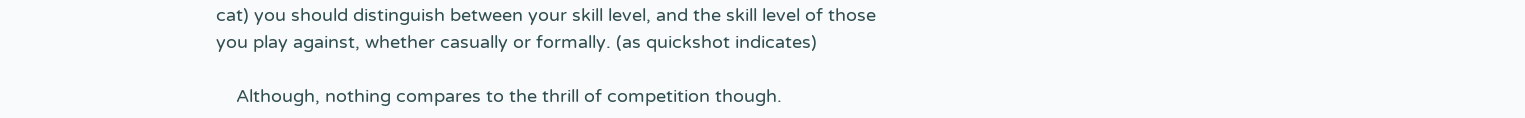cat) you should distinguish between your skill level, and the skill level of those you play against, whether casually or formally. (as quickshot indicates)

    Although, nothing compares to the thrill of competition though.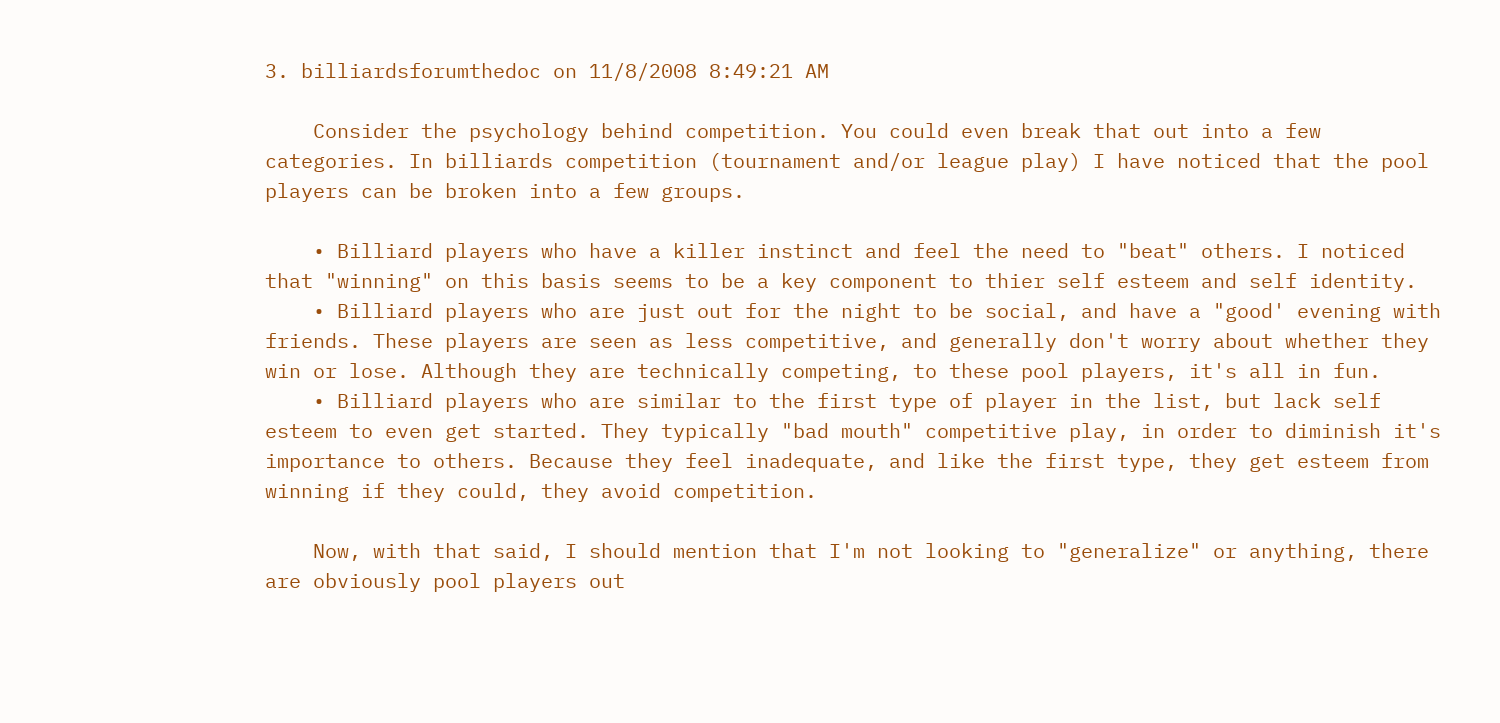3. billiardsforumthedoc on 11/8/2008 8:49:21 AM

    Consider the psychology behind competition. You could even break that out into a few categories. In billiards competition (tournament and/or league play) I have noticed that the pool players can be broken into a few groups.

    • Billiard players who have a killer instinct and feel the need to "beat" others. I noticed that "winning" on this basis seems to be a key component to thier self esteem and self identity.
    • Billiard players who are just out for the night to be social, and have a "good' evening with friends. These players are seen as less competitive, and generally don't worry about whether they win or lose. Although they are technically competing, to these pool players, it's all in fun.
    • Billiard players who are similar to the first type of player in the list, but lack self esteem to even get started. They typically "bad mouth" competitive play, in order to diminish it's importance to others. Because they feel inadequate, and like the first type, they get esteem from winning if they could, they avoid competition.

    Now, with that said, I should mention that I'm not looking to "generalize" or anything, there are obviously pool players out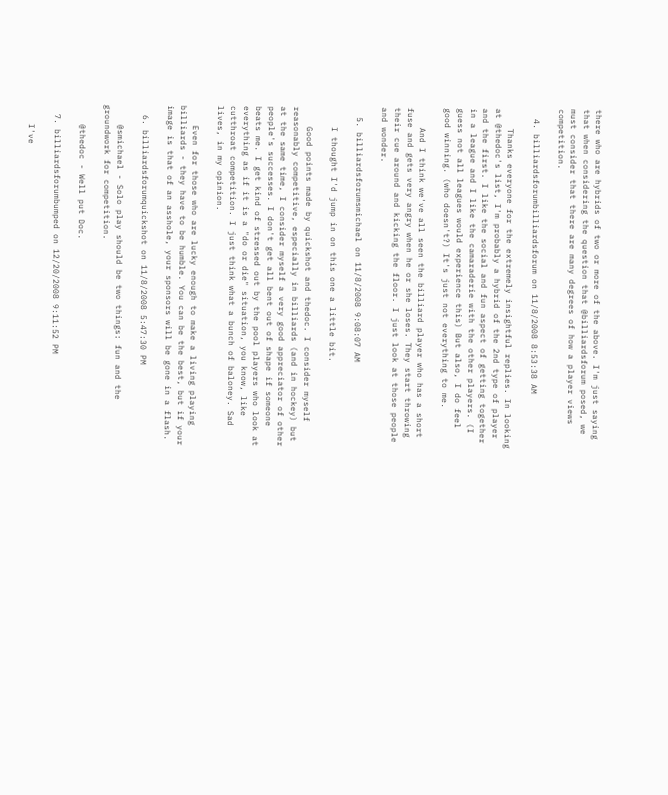there who are hybrids of two or more of the above. I'm just saying that when considering the question that @billiardsforum posed, we must consider that there are many degrees of how a player views competition.

  4. billiardsforumbilliardsforum on 11/8/2008 8:53:38 AM

    Thanks everyone for the extremely insightful replies. In looking at @thedoc's list, I'm probably a hybrid of the 2nd type of player and the first. I like the social and fun aspect of getting together in a league and I like the camaraderie with the other players. (I guess not all leagues would experience this) But also, I do feel good winning. (who doesn't?) It's just not everything to me.

    And I think we've all seen the billiard player who has a short fuse and gets very angry when he or she loses. They start throwing their cue around and kicking the floor. I just look at those people and wonder.

  5. billiardsforumsmichael on 11/8/2008 9:08:07 AM

    I thought I'd jump in on this one a little bit.

    Good points made by quickshot and thedoc. I consider myself reasonably competitive, especially in billiards (and in hockey) but at the same time, I consider myself a very good appreciator of other people's successes. I don't get all bent out of shape if someone beats me. I get kind of stressed out by the pool players who look at everything as if it is a "do or die" situation, you know, like cutthroat competition. I just think what a bunch of baloney. Sad lives, in my opinion.

    Even for those who are lucky enough to make a living playing billiards - they have to be humble. You can be the best, but if your image is that of an asshole, your sponsors will be gone in a flash.

  6. billiardsforumquickshot on 11/8/2008 5:47:30 PM

    @smichael - Solo play should be two things: fun and the groundwork for competition.

    @thedoc - Well put Doc.

  7. billiardsforumbumped on 12/20/2008 9:11:52 PM

    I've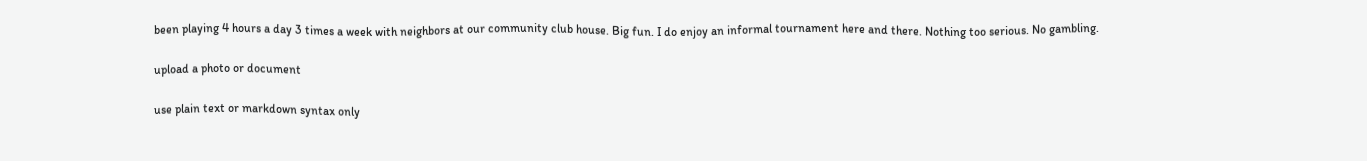been playing 4 hours a day 3 times a week with neighbors at our community club house. Big fun. I do enjoy an informal tournament here and there. Nothing too serious. No gambling.

upload a photo or document

use plain text or markdown syntax only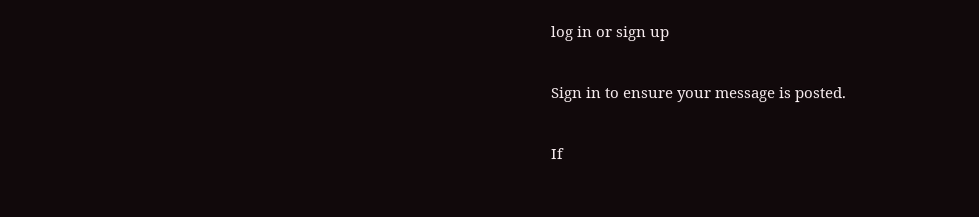log in or sign up

Sign in to ensure your message is posted.

If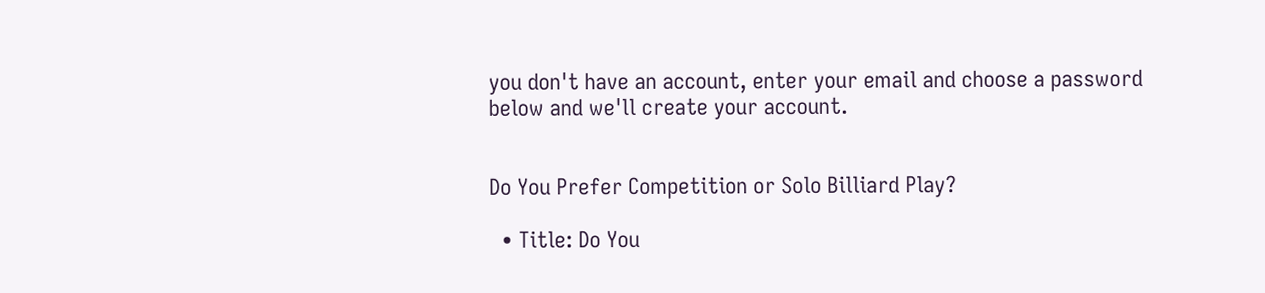you don't have an account, enter your email and choose a password below and we'll create your account.


Do You Prefer Competition or Solo Billiard Play?

  • Title: Do You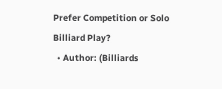Prefer Competition or Solo Billiard Play?
  • Author: (Billiards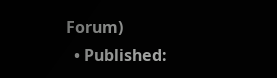Forum)
  • Published: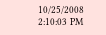10/25/2008 2:10:03 PM